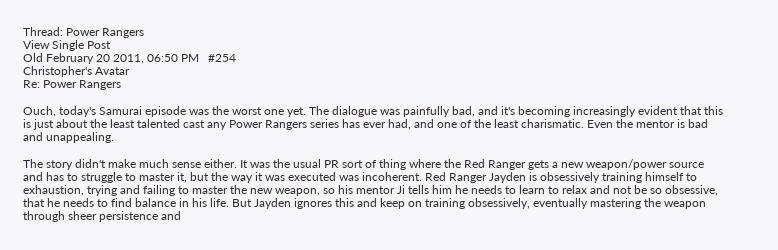Thread: Power Rangers
View Single Post
Old February 20 2011, 06:50 PM   #254
Christopher's Avatar
Re: Power Rangers

Ouch, today's Samurai episode was the worst one yet. The dialogue was painfully bad, and it's becoming increasingly evident that this is just about the least talented cast any Power Rangers series has ever had, and one of the least charismatic. Even the mentor is bad and unappealing.

The story didn't make much sense either. It was the usual PR sort of thing where the Red Ranger gets a new weapon/power source and has to struggle to master it, but the way it was executed was incoherent. Red Ranger Jayden is obsessively training himself to exhaustion, trying and failing to master the new weapon, so his mentor Ji tells him he needs to learn to relax and not be so obsessive, that he needs to find balance in his life. But Jayden ignores this and keep on training obsessively, eventually mastering the weapon through sheer persistence and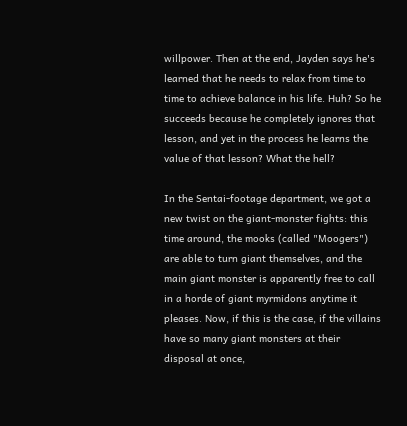willpower. Then at the end, Jayden says he's learned that he needs to relax from time to time to achieve balance in his life. Huh? So he succeeds because he completely ignores that lesson, and yet in the process he learns the value of that lesson? What the hell?

In the Sentai-footage department, we got a new twist on the giant-monster fights: this time around, the mooks (called "Moogers") are able to turn giant themselves, and the main giant monster is apparently free to call in a horde of giant myrmidons anytime it pleases. Now, if this is the case, if the villains have so many giant monsters at their disposal at once,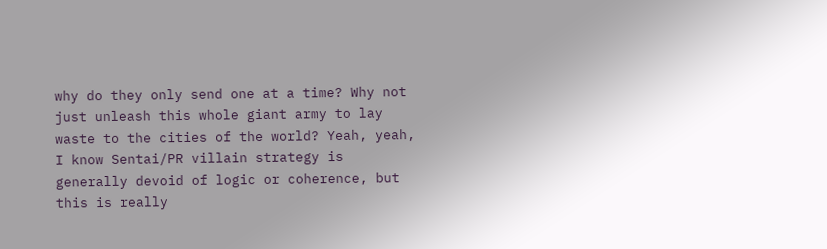why do they only send one at a time? Why not just unleash this whole giant army to lay waste to the cities of the world? Yeah, yeah, I know Sentai/PR villain strategy is generally devoid of logic or coherence, but this is really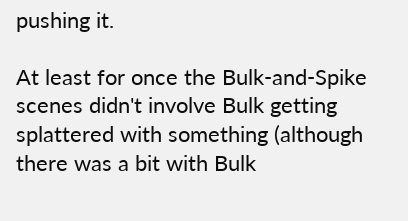pushing it.

At least for once the Bulk-and-Spike scenes didn't involve Bulk getting splattered with something (although there was a bit with Bulk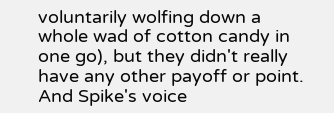voluntarily wolfing down a whole wad of cotton candy in one go), but they didn't really have any other payoff or point. And Spike's voice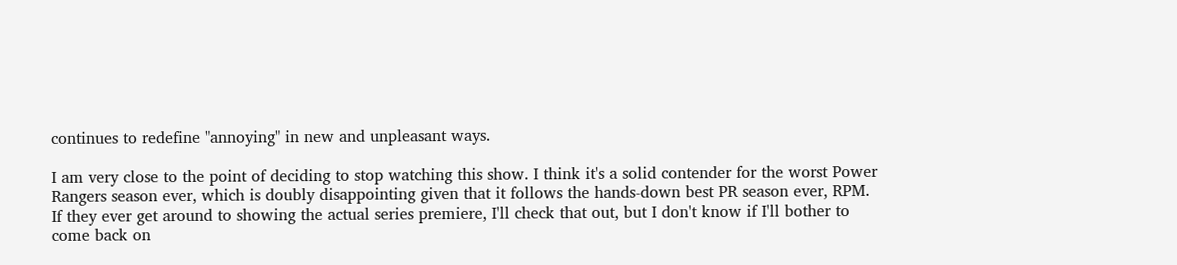continues to redefine "annoying" in new and unpleasant ways.

I am very close to the point of deciding to stop watching this show. I think it's a solid contender for the worst Power Rangers season ever, which is doubly disappointing given that it follows the hands-down best PR season ever, RPM. If they ever get around to showing the actual series premiere, I'll check that out, but I don't know if I'll bother to come back on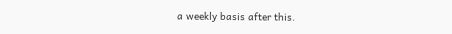a weekly basis after this.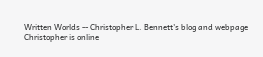Written Worlds -- Christopher L. Bennett's blog and webpage
Christopher is online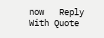now   Reply With Quote